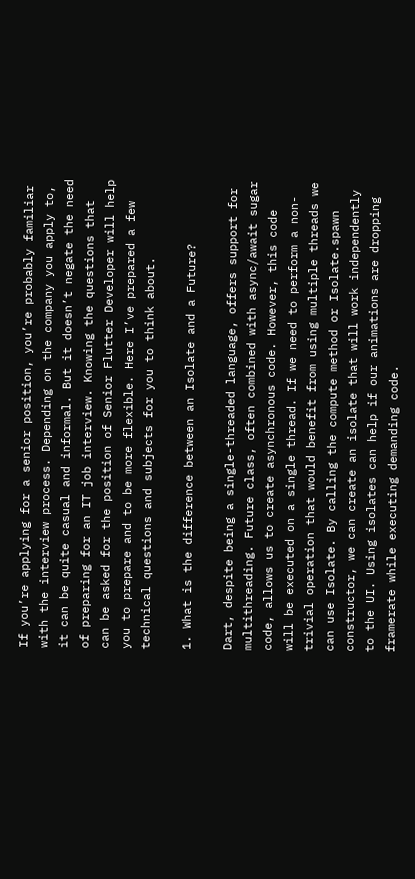If you’re applying for a senior position, you’re probably familiar with the interview process. Depending on the company you apply to, it can be quite casual and informal. But it doesn’t negate the need of preparing for an IT job interview. Knowing the questions that can be asked for the position of Senior Flutter Developer will help you to prepare and to be more flexible. Here I’ve prepared a few technical questions and subjects for you to think about.

1. What is the difference between an Isolate and a Future?

Dart, despite being a single-threaded language, offers support for multithreading. Future class, often combined with async/await sugar code, allows us to create asynchronous code. However, this code will be executed on a single thread. If we need to perform a non-trivial operation that would benefit from using multiple threads we can use Isolate. By calling the compute method or Isolate.spawn constructor, we can create an isolate that will work independently to the UI. Using isolates can help if our animations are dropping framerate while executing demanding code.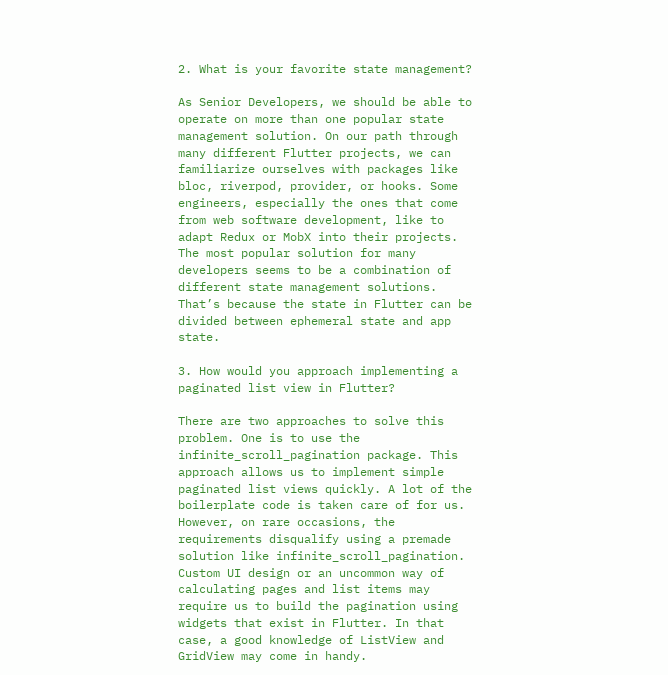2. What is your favorite state management?

As Senior Developers, we should be able to operate on more than one popular state management solution. On our path through many different Flutter projects, we can familiarize ourselves with packages like bloc, riverpod, provider, or hooks. Some engineers, especially the ones that come from web software development, like to adapt Redux or MobX into their projects. The most popular solution for many developers seems to be a combination of different state management solutions. That’s because the state in Flutter can be divided between ephemeral state and app state.

3. How would you approach implementing a paginated list view in Flutter?

There are two approaches to solve this problem. One is to use the infinite_scroll_pagination package. This approach allows us to implement simple paginated list views quickly. A lot of the boilerplate code is taken care of for us. However, on rare occasions, the requirements disqualify using a premade solution like infinite_scroll_pagination. Custom UI design or an uncommon way of calculating pages and list items may require us to build the pagination using widgets that exist in Flutter. In that case, a good knowledge of ListView and GridView may come in handy.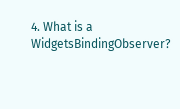4. What is a WidgetsBindingObserver?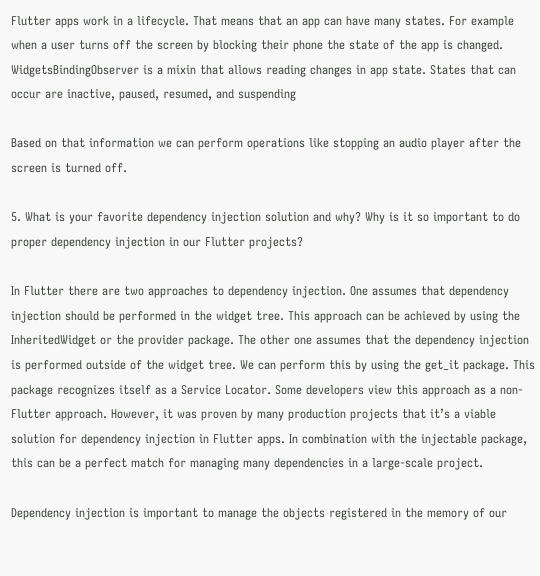Flutter apps work in a lifecycle. That means that an app can have many states. For example when a user turns off the screen by blocking their phone the state of the app is changed. WidgetsBindingObserver is a mixin that allows reading changes in app state. States that can occur are inactive, paused, resumed, and suspending

Based on that information we can perform operations like stopping an audio player after the screen is turned off.

5. What is your favorite dependency injection solution and why? Why is it so important to do proper dependency injection in our Flutter projects?

In Flutter there are two approaches to dependency injection. One assumes that dependency injection should be performed in the widget tree. This approach can be achieved by using the InheritedWidget or the provider package. The other one assumes that the dependency injection is performed outside of the widget tree. We can perform this by using the get_it package. This package recognizes itself as a Service Locator. Some developers view this approach as a non-Flutter approach. However, it was proven by many production projects that it’s a viable solution for dependency injection in Flutter apps. In combination with the injectable package, this can be a perfect match for managing many dependencies in a large-scale project.

Dependency injection is important to manage the objects registered in the memory of our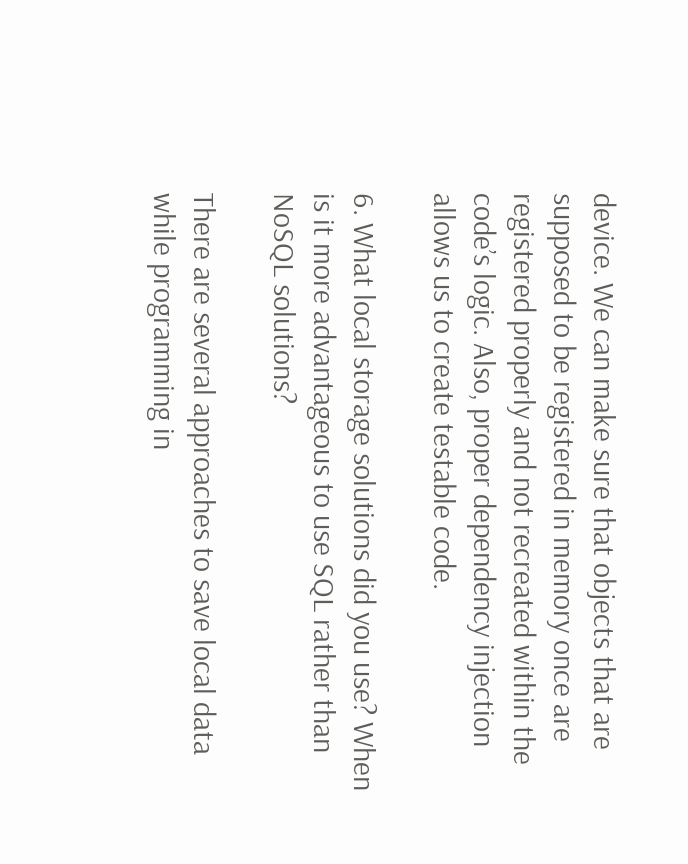device. We can make sure that objects that are supposed to be registered in memory once are registered properly and not recreated within the code’s logic. Also, proper dependency injection allows us to create testable code.

6. What local storage solutions did you use? When is it more advantageous to use SQL rather than NoSQL solutions?

There are several approaches to save local data while programming in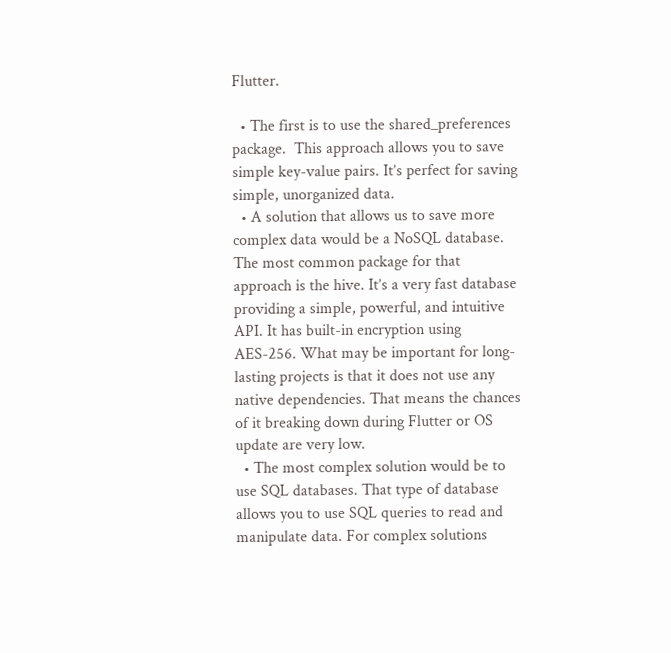Flutter.

  • The first is to use the shared_preferences package.  This approach allows you to save simple key-value pairs. It’s perfect for saving simple, unorganized data.
  • A solution that allows us to save more complex data would be a NoSQL database. The most common package for that approach is the hive. It’s a very fast database providing a simple, powerful, and intuitive API. It has built-in encryption using AES-256. What may be important for long-lasting projects is that it does not use any native dependencies. That means the chances of it breaking down during Flutter or OS update are very low.
  • The most complex solution would be to use SQL databases. That type of database allows you to use SQL queries to read and manipulate data. For complex solutions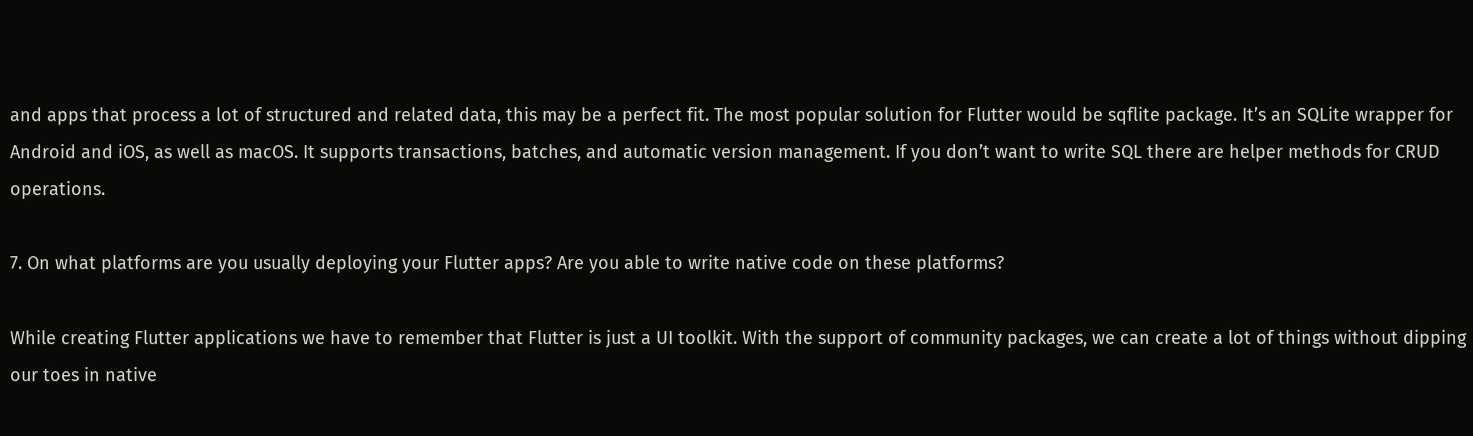and apps that process a lot of structured and related data, this may be a perfect fit. The most popular solution for Flutter would be sqflite package. It’s an SQLite wrapper for Android and iOS, as well as macOS. It supports transactions, batches, and automatic version management. If you don’t want to write SQL there are helper methods for CRUD operations.

7. On what platforms are you usually deploying your Flutter apps? Are you able to write native code on these platforms?

While creating Flutter applications we have to remember that Flutter is just a UI toolkit. With the support of community packages, we can create a lot of things without dipping our toes in native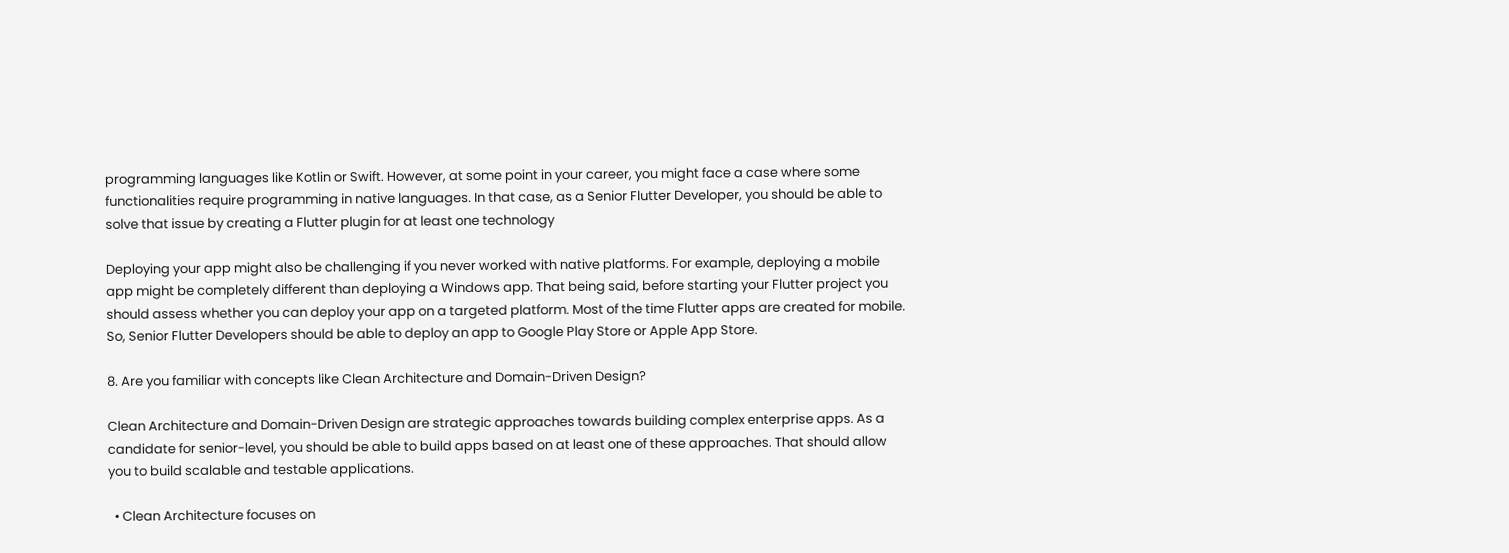programming languages like Kotlin or Swift. However, at some point in your career, you might face a case where some functionalities require programming in native languages. In that case, as a Senior Flutter Developer, you should be able to solve that issue by creating a Flutter plugin for at least one technology

Deploying your app might also be challenging if you never worked with native platforms. For example, deploying a mobile app might be completely different than deploying a Windows app. That being said, before starting your Flutter project you should assess whether you can deploy your app on a targeted platform. Most of the time Flutter apps are created for mobile. So, Senior Flutter Developers should be able to deploy an app to Google Play Store or Apple App Store.

8. Are you familiar with concepts like Clean Architecture and Domain-Driven Design?

Clean Architecture and Domain-Driven Design are strategic approaches towards building complex enterprise apps. As a candidate for senior-level, you should be able to build apps based on at least one of these approaches. That should allow you to build scalable and testable applications.

  • Clean Architecture focuses on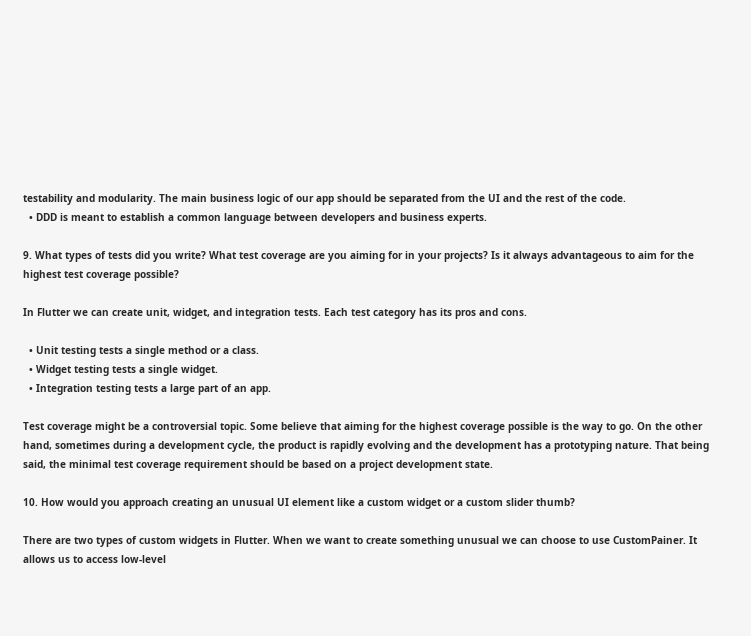testability and modularity. The main business logic of our app should be separated from the UI and the rest of the code.
  • DDD is meant to establish a common language between developers and business experts.

9. What types of tests did you write? What test coverage are you aiming for in your projects? Is it always advantageous to aim for the highest test coverage possible?

In Flutter we can create unit, widget, and integration tests. Each test category has its pros and cons.

  • Unit testing tests a single method or a class.
  • Widget testing tests a single widget.
  • Integration testing tests a large part of an app.

Test coverage might be a controversial topic. Some believe that aiming for the highest coverage possible is the way to go. On the other hand, sometimes during a development cycle, the product is rapidly evolving and the development has a prototyping nature. That being said, the minimal test coverage requirement should be based on a project development state.

10. How would you approach creating an unusual UI element like a custom widget or a custom slider thumb?

There are two types of custom widgets in Flutter. When we want to create something unusual we can choose to use CustomPainer. It allows us to access low-level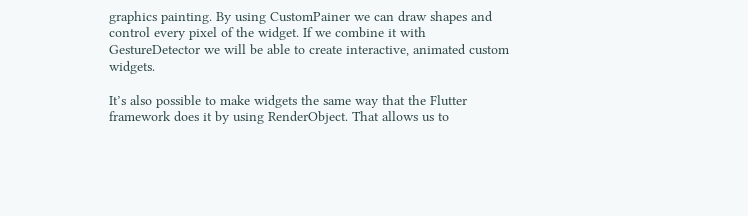graphics painting. By using CustomPainer we can draw shapes and control every pixel of the widget. If we combine it with GestureDetector we will be able to create interactive, animated custom widgets.

It’s also possible to make widgets the same way that the Flutter framework does it by using RenderObject. That allows us to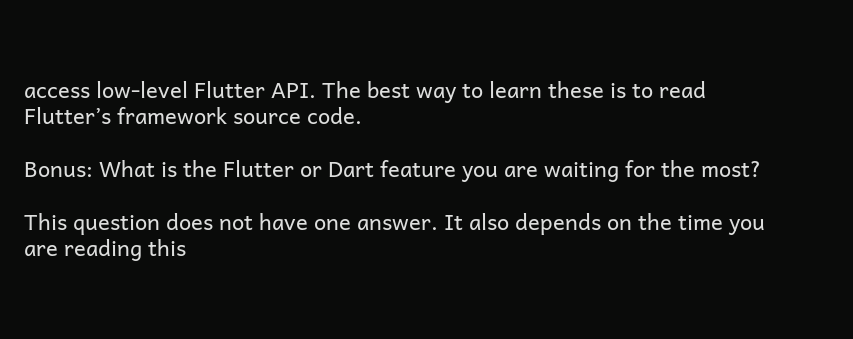access low-level Flutter API. The best way to learn these is to read Flutter’s framework source code.

Bonus: What is the Flutter or Dart feature you are waiting for the most?

This question does not have one answer. It also depends on the time you are reading this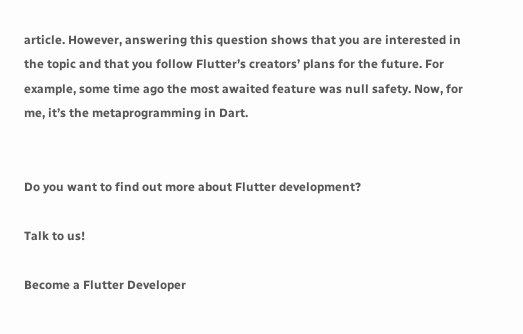article. However, answering this question shows that you are interested in the topic and that you follow Flutter’s creators’ plans for the future. For example, some time ago the most awaited feature was null safety. Now, for me, it’s the metaprogramming in Dart.


Do you want to find out more about Flutter development?

Talk to us!

Become a Flutter Developer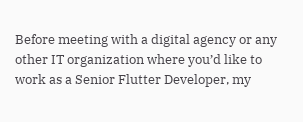Before meeting with a digital agency or any other IT organization where you’d like to work as a Senior Flutter Developer, my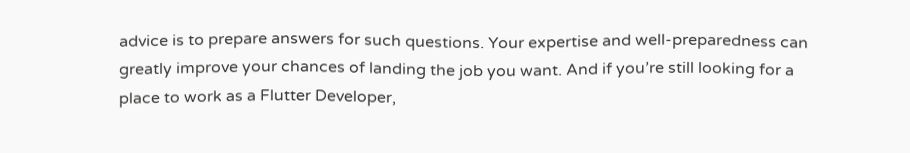advice is to prepare answers for such questions. Your expertise and well-preparedness can greatly improve your chances of landing the job you want. And if you’re still looking for a place to work as a Flutter Developer,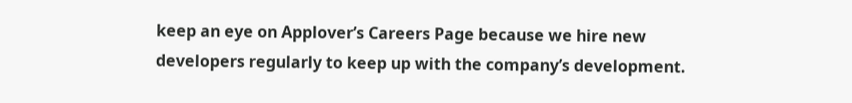keep an eye on Applover’s Careers Page because we hire new developers regularly to keep up with the company’s development.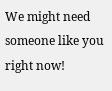We might need someone like you right now!